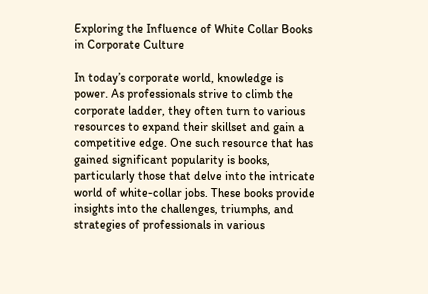Exploring the Influence of White Collar Books in Corporate Culture

In today’s corporate world, knowledge is power. As professionals strive to climb the corporate ladder, they often turn to various resources to expand their skillset and gain a competitive edge. One such resource that has gained significant popularity is books, particularly those that delve into the intricate world of white-collar jobs. These books provide insights into the challenges, triumphs, and strategies of professionals in various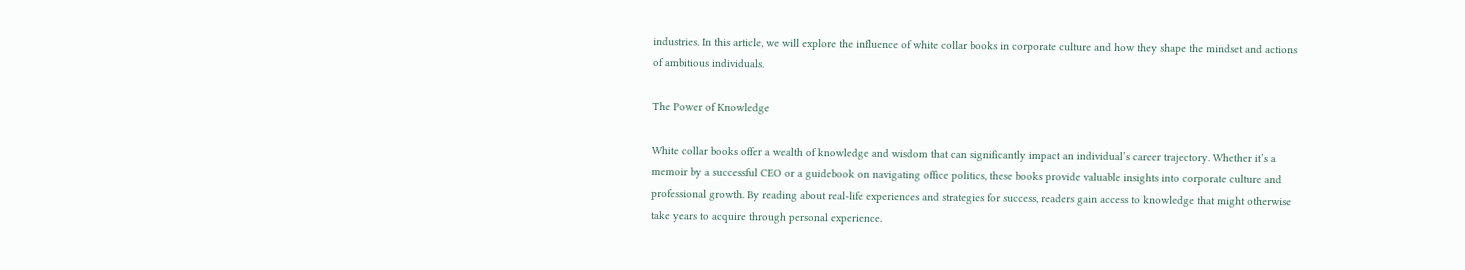industries. In this article, we will explore the influence of white collar books in corporate culture and how they shape the mindset and actions of ambitious individuals.

The Power of Knowledge

White collar books offer a wealth of knowledge and wisdom that can significantly impact an individual’s career trajectory. Whether it’s a memoir by a successful CEO or a guidebook on navigating office politics, these books provide valuable insights into corporate culture and professional growth. By reading about real-life experiences and strategies for success, readers gain access to knowledge that might otherwise take years to acquire through personal experience.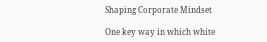Shaping Corporate Mindset

One key way in which white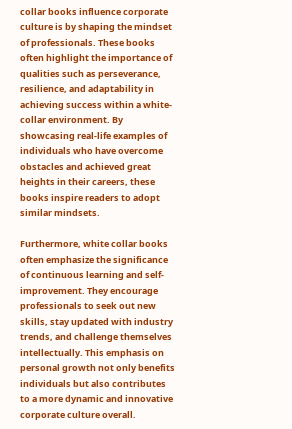collar books influence corporate culture is by shaping the mindset of professionals. These books often highlight the importance of qualities such as perseverance, resilience, and adaptability in achieving success within a white-collar environment. By showcasing real-life examples of individuals who have overcome obstacles and achieved great heights in their careers, these books inspire readers to adopt similar mindsets.

Furthermore, white collar books often emphasize the significance of continuous learning and self-improvement. They encourage professionals to seek out new skills, stay updated with industry trends, and challenge themselves intellectually. This emphasis on personal growth not only benefits individuals but also contributes to a more dynamic and innovative corporate culture overall.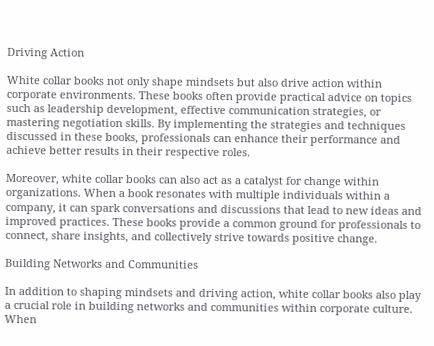Driving Action

White collar books not only shape mindsets but also drive action within corporate environments. These books often provide practical advice on topics such as leadership development, effective communication strategies, or mastering negotiation skills. By implementing the strategies and techniques discussed in these books, professionals can enhance their performance and achieve better results in their respective roles.

Moreover, white collar books can also act as a catalyst for change within organizations. When a book resonates with multiple individuals within a company, it can spark conversations and discussions that lead to new ideas and improved practices. These books provide a common ground for professionals to connect, share insights, and collectively strive towards positive change.

Building Networks and Communities

In addition to shaping mindsets and driving action, white collar books also play a crucial role in building networks and communities within corporate culture. When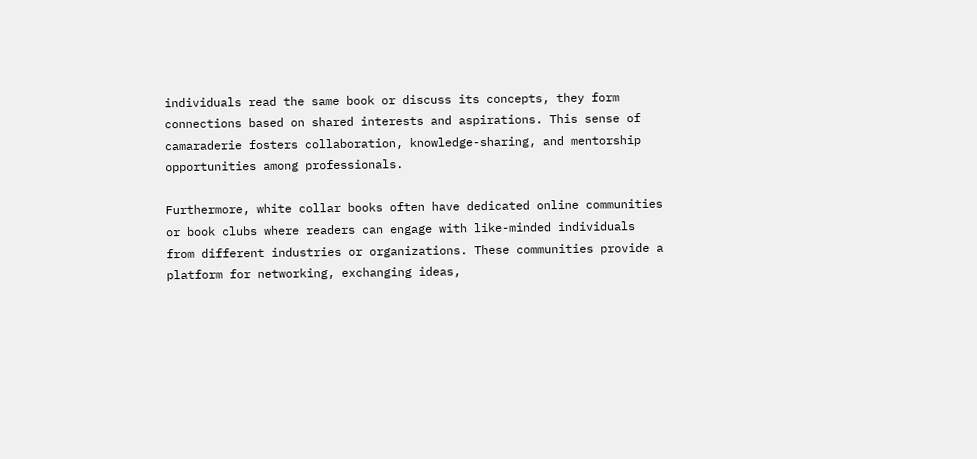individuals read the same book or discuss its concepts, they form connections based on shared interests and aspirations. This sense of camaraderie fosters collaboration, knowledge-sharing, and mentorship opportunities among professionals.

Furthermore, white collar books often have dedicated online communities or book clubs where readers can engage with like-minded individuals from different industries or organizations. These communities provide a platform for networking, exchanging ideas,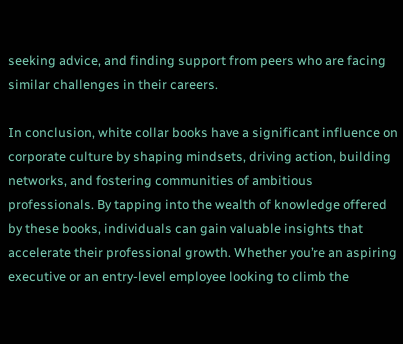seeking advice, and finding support from peers who are facing similar challenges in their careers.

In conclusion, white collar books have a significant influence on corporate culture by shaping mindsets, driving action, building networks, and fostering communities of ambitious professionals. By tapping into the wealth of knowledge offered by these books, individuals can gain valuable insights that accelerate their professional growth. Whether you’re an aspiring executive or an entry-level employee looking to climb the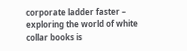corporate ladder faster – exploring the world of white collar books is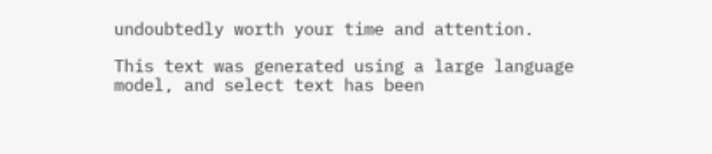undoubtedly worth your time and attention.

This text was generated using a large language model, and select text has been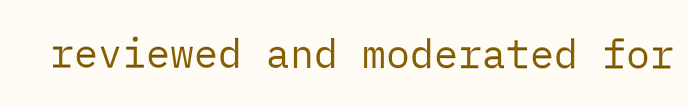reviewed and moderated for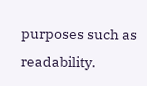purposes such as readability.